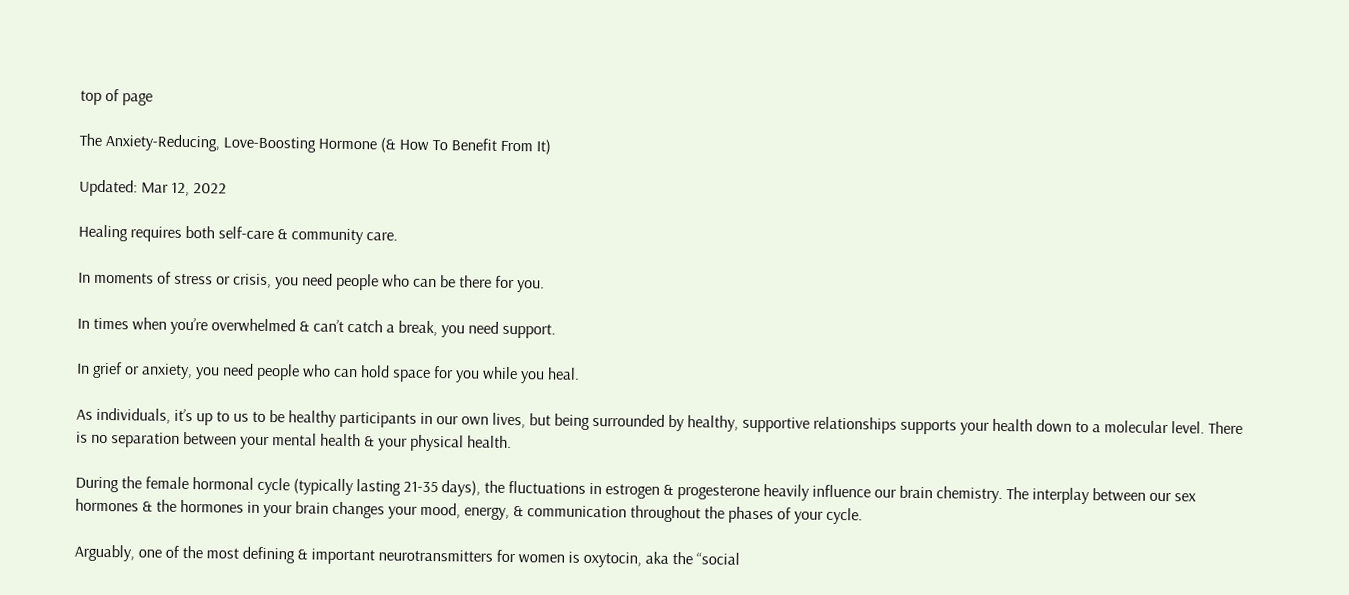top of page

The Anxiety-Reducing, Love-Boosting Hormone (& How To Benefit From It)

Updated: Mar 12, 2022

Healing requires both self-care & community care.

In moments of stress or crisis, you need people who can be there for you.

In times when you’re overwhelmed & can’t catch a break, you need support.

In grief or anxiety, you need people who can hold space for you while you heal.

As individuals, it’s up to us to be healthy participants in our own lives, but being surrounded by healthy, supportive relationships supports your health down to a molecular level. There is no separation between your mental health & your physical health.

During the female hormonal cycle (typically lasting 21-35 days), the fluctuations in estrogen & progesterone heavily influence our brain chemistry. The interplay between our sex hormones & the hormones in your brain changes your mood, energy, & communication throughout the phases of your cycle.

Arguably, one of the most defining & important neurotransmitters for women is oxytocin, aka the “social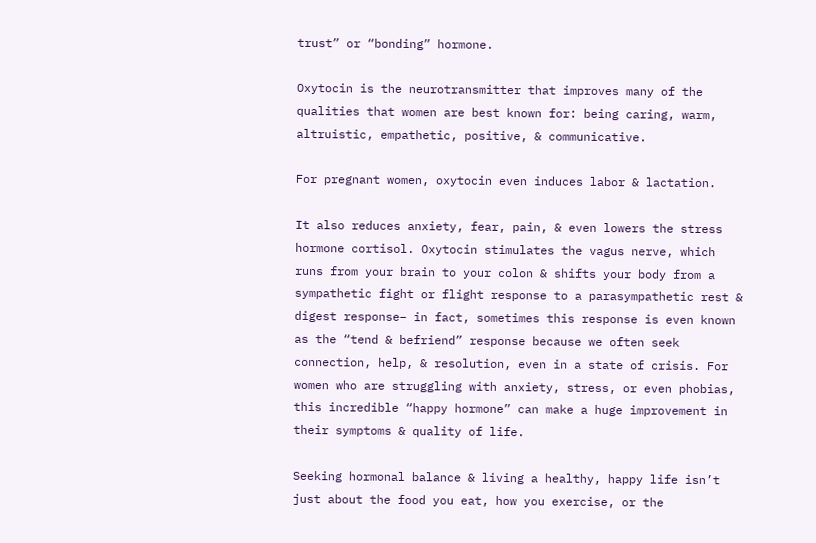trust” or “bonding” hormone.

Oxytocin is the neurotransmitter that improves many of the qualities that women are best known for: being caring, warm, altruistic, empathetic, positive, & communicative.

For pregnant women, oxytocin even induces labor & lactation.

It also reduces anxiety, fear, pain, & even lowers the stress hormone cortisol. Oxytocin stimulates the vagus nerve, which runs from your brain to your colon & shifts your body from a sympathetic fight or flight response to a parasympathetic rest & digest response– in fact, sometimes this response is even known as the “tend & befriend” response because we often seek connection, help, & resolution, even in a state of crisis. For women who are struggling with anxiety, stress, or even phobias, this incredible “happy hormone” can make a huge improvement in their symptoms & quality of life.

Seeking hormonal balance & living a healthy, happy life isn’t just about the food you eat, how you exercise, or the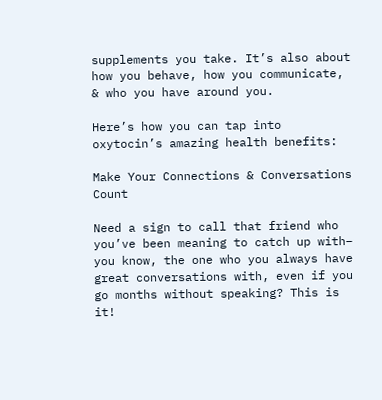supplements you take. It’s also about how you behave, how you communicate, & who you have around you.

Here’s how you can tap into oxytocin’s amazing health benefits:

Make Your Connections & Conversations Count

Need a sign to call that friend who you’ve been meaning to catch up with– you know, the one who you always have great conversations with, even if you go months without speaking? This is it!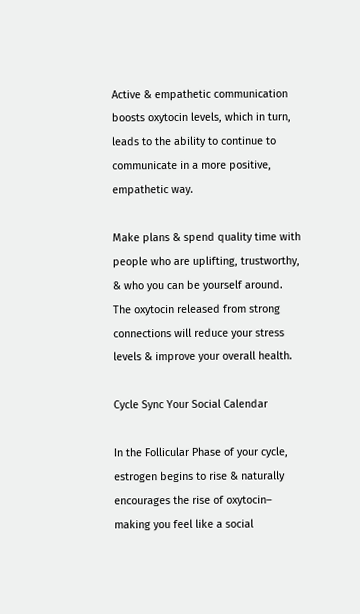Active & empathetic communication boosts oxytocin levels, which in turn, leads to the ability to continue to communicate in a more positive, empathetic way.

Make plans & spend quality time with people who are uplifting, trustworthy, & who you can be yourself around. The oxytocin released from strong connections will reduce your stress levels & improve your overall health.

Cycle Sync Your Social Calendar

In the Follicular Phase of your cycle, estrogen begins to rise & naturally encourages the rise of oxytocin– making you feel like a social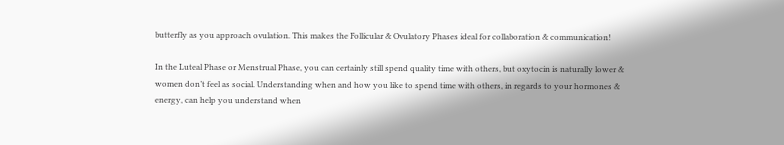butterfly as you approach ovulation. This makes the Follicular & Ovulatory Phases ideal for collaboration & communication!

In the Luteal Phase or Menstrual Phase, you can certainly still spend quality time with others, but oxytocin is naturally lower & women don’t feel as social. Understanding when and how you like to spend time with others, in regards to your hormones & energy, can help you understand when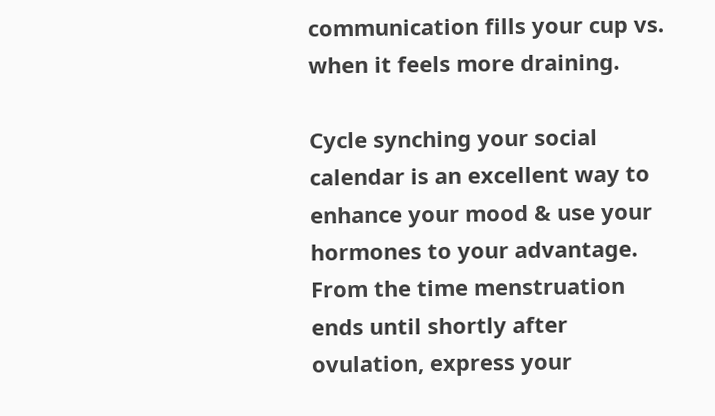communication fills your cup vs. when it feels more draining.

Cycle synching your social calendar is an excellent way to enhance your mood & use your hormones to your advantage. From the time menstruation ends until shortly after ovulation, express your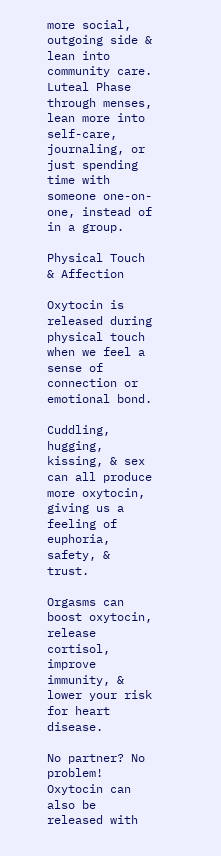more social, outgoing side & lean into community care. Luteal Phase through menses, lean more into self-care, journaling, or just spending time with someone one-on-one, instead of in a group.

Physical Touch & Affection

Oxytocin is released during physical touch when we feel a sense of connection or emotional bond.

Cuddling, hugging, kissing, & sex can all produce more oxytocin, giving us a feeling of euphoria, safety, & trust.

Orgasms can boost oxytocin, release cortisol, improve immunity, & lower your risk for heart disease.

No partner? No problem! Oxytocin can also be released with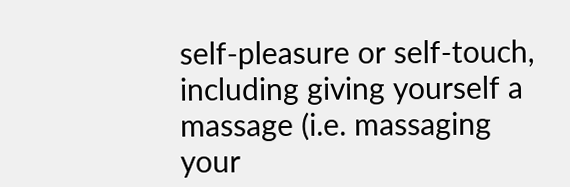self-pleasure or self-touch, including giving yourself a massage (i.e. massaging your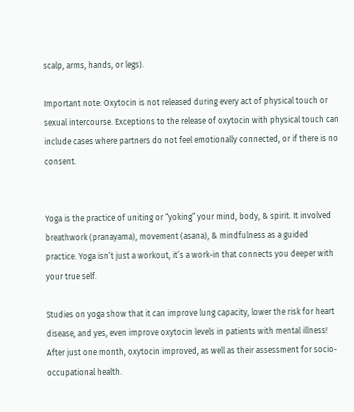scalp, arms, hands, or legs).

Important note: Oxytocin is not released during every act of physical touch or sexual intercourse. Exceptions to the release of oxytocin with physical touch can include cases where partners do not feel emotionally connected, or if there is no consent.


Yoga is the practice of uniting or “yoking” your mind, body, & spirit. It involved breathwork (pranayama), movement (asana), & mindfulness as a guided practice. Yoga isn’t just a workout, it’s a work-in that connects you deeper with your true self.

Studies on yoga show that it can improve lung capacity, lower the risk for heart disease, and yes, even improve oxytocin levels in patients with mental illness! After just one month, oxytocin improved, as well as their assessment for socio-occupational health.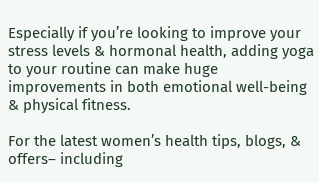Especially if you’re looking to improve your stress levels & hormonal health, adding yoga to your routine can make huge improvements in both emotional well-being & physical fitness.

For the latest women’s health tips, blogs, & offers– including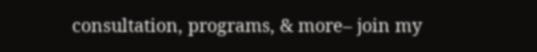consultation, programs, & more– join my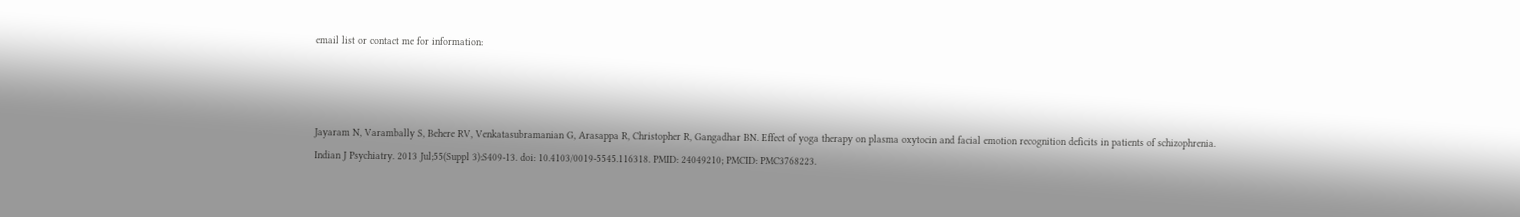email list or contact me for information:



Jayaram N, Varambally S, Behere RV, Venkatasubramanian G, Arasappa R, Christopher R, Gangadhar BN. Effect of yoga therapy on plasma oxytocin and facial emotion recognition deficits in patients of schizophrenia. Indian J Psychiatry. 2013 Jul;55(Suppl 3):S409-13. doi: 10.4103/0019-5545.116318. PMID: 24049210; PMCID: PMC3768223.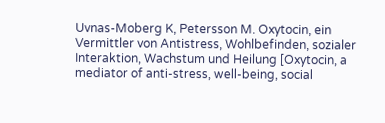Uvnas-Moberg K, Petersson M. Oxytocin, ein Vermittler von Antistress, Wohlbefinden, sozialer Interaktion, Wachstum und Heilung [Oxytocin, a mediator of anti-stress, well-being, social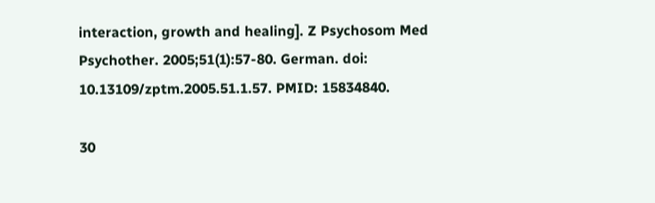interaction, growth and healing]. Z Psychosom Med Psychother. 2005;51(1):57-80. German. doi: 10.13109/zptm.2005.51.1.57. PMID: 15834840.

30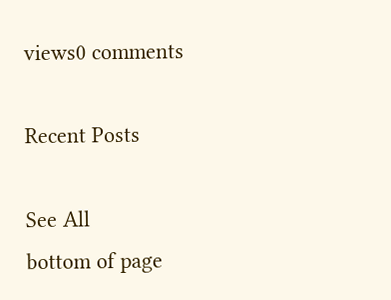views0 comments

Recent Posts

See All
bottom of page